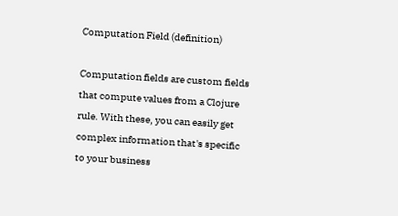Computation Field (definition)

Computation fields are custom fields that compute values from a Clojure rule. With these, you can easily get complex information that's specific to your business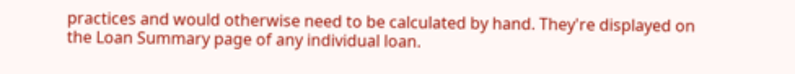practices and would otherwise need to be calculated by hand. They're displayed on the Loan Summary page of any individual loan.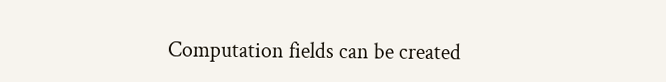Computation fields can be created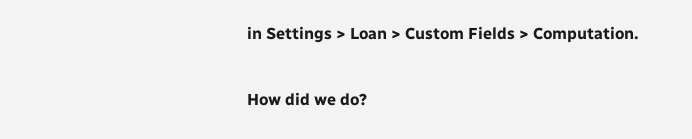in Settings > Loan > Custom Fields > Computation.

How did we do?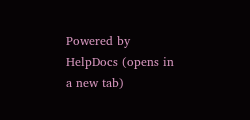Powered by HelpDocs (opens in a new tab)